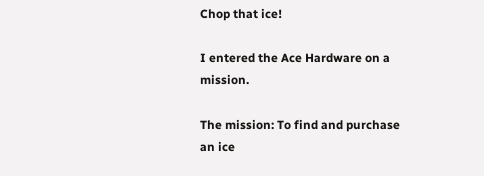Chop that ice!

I entered the Ace Hardware on a mission.

The mission: To find and purchase an ice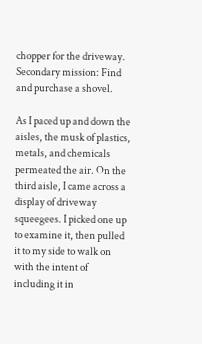chopper for the driveway.
Secondary mission: Find and purchase a shovel.

As I paced up and down the aisles, the musk of plastics, metals, and chemicals permeated the air. On the third aisle, I came across a display of driveway squeegees. I picked one up to examine it, then pulled it to my side to walk on with the intent of including it in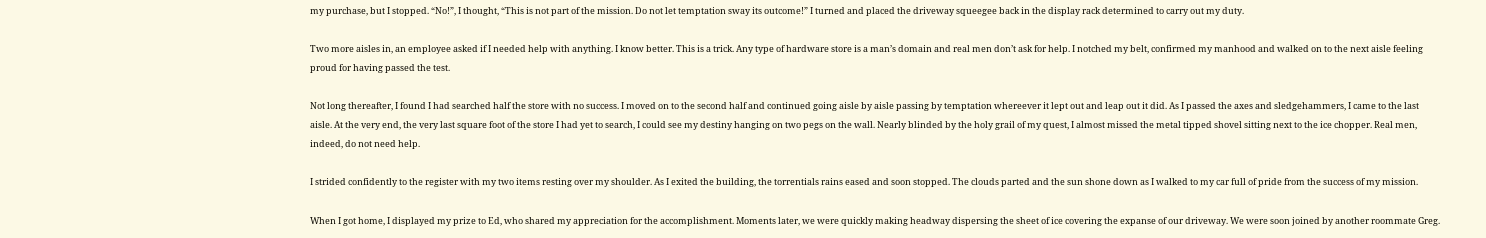my purchase, but I stopped. “No!”, I thought, “This is not part of the mission. Do not let temptation sway its outcome!” I turned and placed the driveway squeegee back in the display rack determined to carry out my duty.

Two more aisles in, an employee asked if I needed help with anything. I know better. This is a trick. Any type of hardware store is a man’s domain and real men don’t ask for help. I notched my belt, confirmed my manhood and walked on to the next aisle feeling proud for having passed the test.

Not long thereafter, I found I had searched half the store with no success. I moved on to the second half and continued going aisle by aisle passing by temptation whereever it lept out and leap out it did. As I passed the axes and sledgehammers, I came to the last aisle. At the very end, the very last square foot of the store I had yet to search, I could see my destiny hanging on two pegs on the wall. Nearly blinded by the holy grail of my quest, I almost missed the metal tipped shovel sitting next to the ice chopper. Real men, indeed, do not need help.

I strided confidently to the register with my two items resting over my shoulder. As I exited the building, the torrentials rains eased and soon stopped. The clouds parted and the sun shone down as I walked to my car full of pride from the success of my mission.

When I got home, I displayed my prize to Ed, who shared my appreciation for the accomplishment. Moments later, we were quickly making headway dispersing the sheet of ice covering the expanse of our driveway. We were soon joined by another roommate Greg.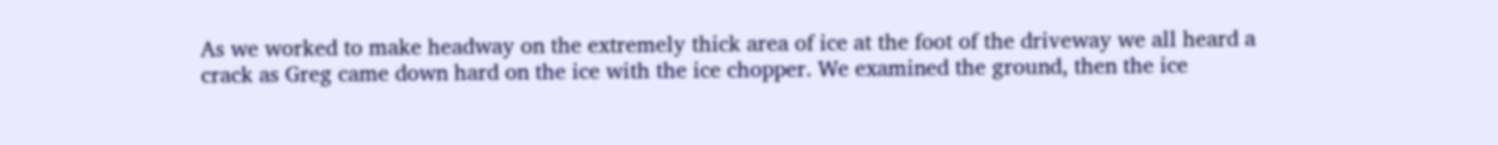As we worked to make headway on the extremely thick area of ice at the foot of the driveway we all heard a crack as Greg came down hard on the ice with the ice chopper. We examined the ground, then the ice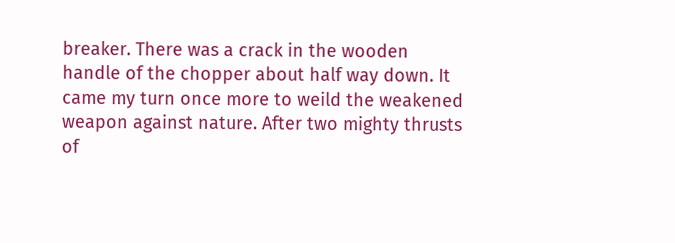breaker. There was a crack in the wooden handle of the chopper about half way down. It came my turn once more to weild the weakened weapon against nature. After two mighty thrusts of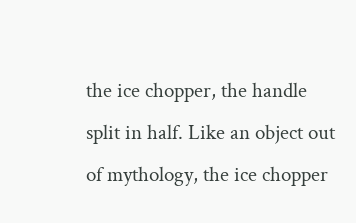the ice chopper, the handle split in half. Like an object out of mythology, the ice chopper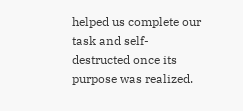helped us complete our task and self-destructed once its purpose was realized.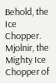Behold, the Ice Chopper.
Mjolnir, the Mighty Ice Chopper of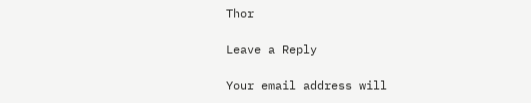Thor

Leave a Reply

Your email address will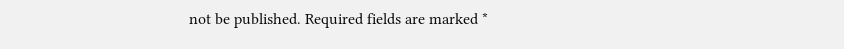not be published. Required fields are marked *